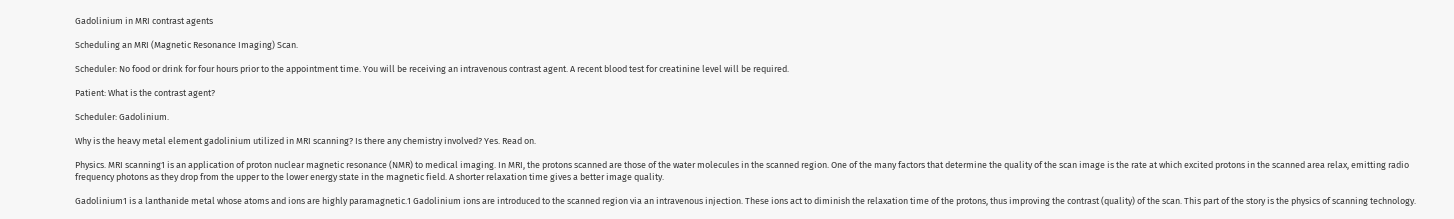Gadolinium in MRI contrast agents

Scheduling an MRI (Magnetic Resonance Imaging) Scan.

Scheduler: No food or drink for four hours prior to the appointment time. You will be receiving an intravenous contrast agent. A recent blood test for creatinine level will be required.

Patient: What is the contrast agent?

Scheduler: Gadolinium.

Why is the heavy metal element gadolinium utilized in MRI scanning? Is there any chemistry involved? Yes. Read on.

Physics. MRI scanning1 is an application of proton nuclear magnetic resonance (NMR) to medical imaging. In MRI, the protons scanned are those of the water molecules in the scanned region. One of the many factors that determine the quality of the scan image is the rate at which excited protons in the scanned area relax, emitting radio frequency photons as they drop from the upper to the lower energy state in the magnetic field. A shorter relaxation time gives a better image quality.

Gadolinium1 is a lanthanide metal whose atoms and ions are highly paramagnetic.1 Gadolinium ions are introduced to the scanned region via an intravenous injection. These ions act to diminish the relaxation time of the protons, thus improving the contrast (quality) of the scan. This part of the story is the physics of scanning technology.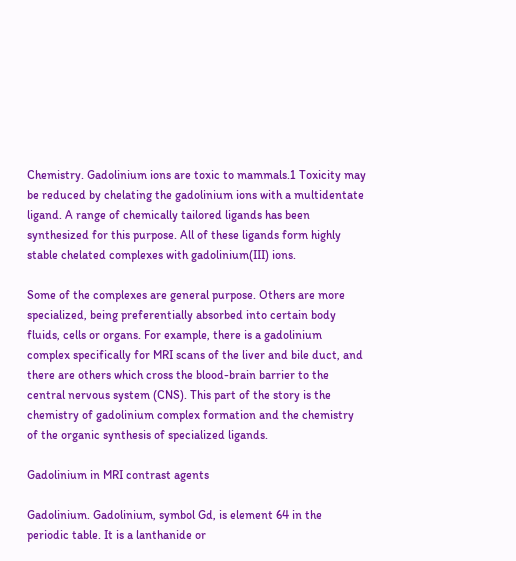Chemistry. Gadolinium ions are toxic to mammals.1 Toxicity may be reduced by chelating the gadolinium ions with a multidentate ligand. A range of chemically tailored ligands has been synthesized for this purpose. All of these ligands form highly stable chelated complexes with gadolinium(III) ions.

Some of the complexes are general purpose. Others are more specialized, being preferentially absorbed into certain body fluids, cells or organs. For example, there is a gadolinium complex specifically for MRI scans of the liver and bile duct, and there are others which cross the blood-brain barrier to the central nervous system (CNS). This part of the story is the chemistry of gadolinium complex formation and the chemistry of the organic synthesis of specialized ligands.

Gadolinium in MRI contrast agents

Gadolinium. Gadolinium, symbol Gd, is element 64 in the periodic table. It is a lanthanide or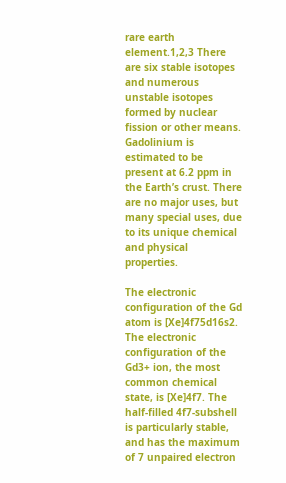rare earth element.1,2,3 There are six stable isotopes and numerous unstable isotopes formed by nuclear fission or other means. Gadolinium is estimated to be present at 6.2 ppm in the Earth’s crust. There are no major uses, but many special uses, due to its unique chemical and physical properties.

The electronic configuration of the Gd atom is [Xe]4f75d16s2. The electronic configuration of the Gd3+ ion, the most common chemical state, is [Xe]4f7. The half-filled 4f7-subshell is particularly stable, and has the maximum of 7 unpaired electron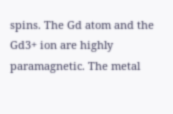spins. The Gd atom and the Gd3+ ion are highly paramagnetic. The metal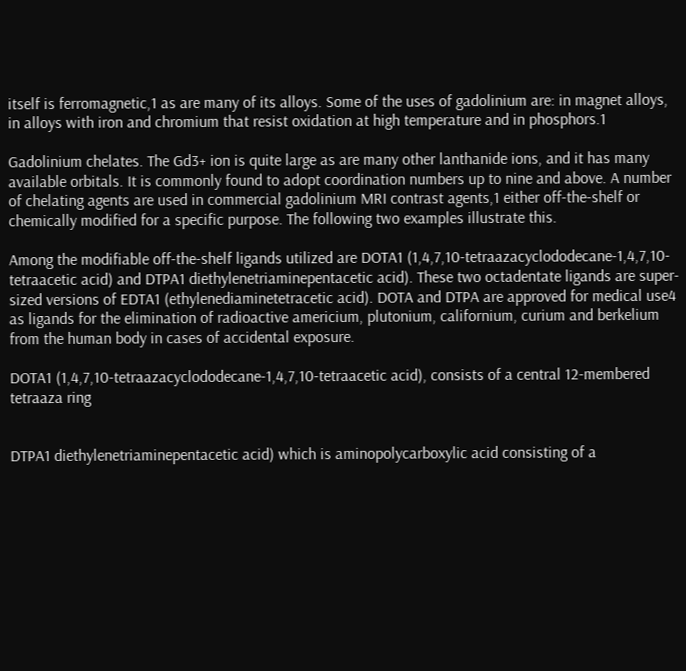itself is ferromagnetic,1 as are many of its alloys. Some of the uses of gadolinium are: in magnet alloys, in alloys with iron and chromium that resist oxidation at high temperature and in phosphors.1

Gadolinium chelates. The Gd3+ ion is quite large as are many other lanthanide ions, and it has many available orbitals. It is commonly found to adopt coordination numbers up to nine and above. A number of chelating agents are used in commercial gadolinium MRI contrast agents,1 either off-the-shelf or chemically modified for a specific purpose. The following two examples illustrate this.

Among the modifiable off-the-shelf ligands utilized are DOTA1 (1,4,7,10-tetraazacyclododecane-1,4,7,10-tetraacetic acid) and DTPA1 diethylenetriaminepentacetic acid). These two octadentate ligands are super-sized versions of EDTA1 (ethylenediaminetetracetic acid). DOTA and DTPA are approved for medical use4 as ligands for the elimination of radioactive americium, plutonium, californium, curium and berkelium from the human body in cases of accidental exposure.

DOTA1 (1,4,7,10-tetraazacyclododecane-1,4,7,10-tetraacetic acid), consists of a central 12-membered tetraaza ring


DTPA1 diethylenetriaminepentacetic acid) which is aminopolycarboxylic acid consisting of a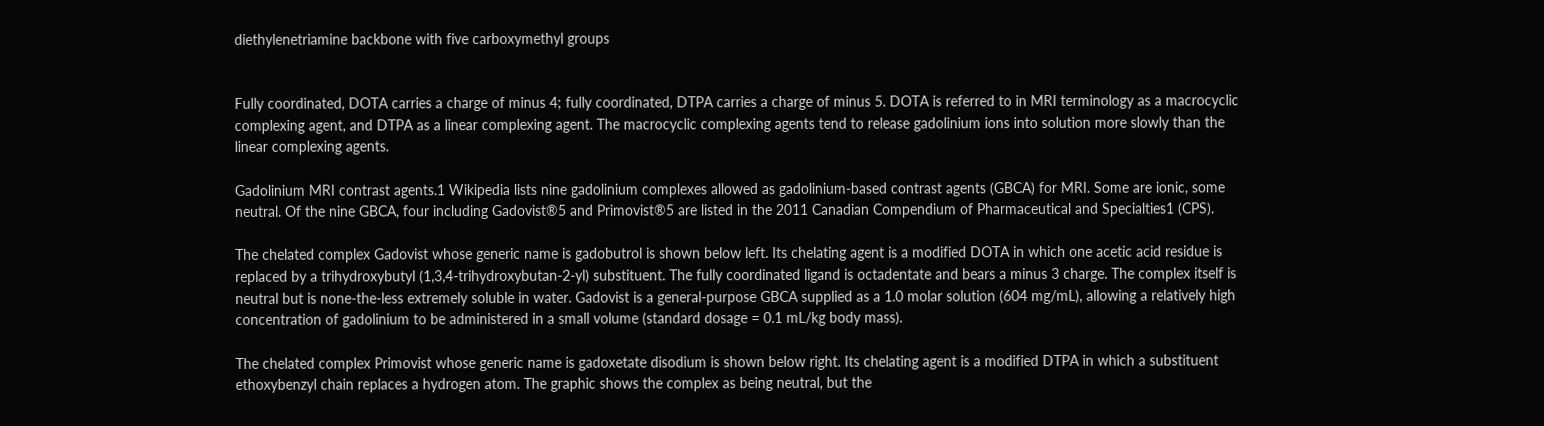diethylenetriamine backbone with five carboxymethyl groups


Fully coordinated, DOTA carries a charge of minus 4; fully coordinated, DTPA carries a charge of minus 5. DOTA is referred to in MRI terminology as a macrocyclic complexing agent, and DTPA as a linear complexing agent. The macrocyclic complexing agents tend to release gadolinium ions into solution more slowly than the linear complexing agents.

Gadolinium MRI contrast agents.1 Wikipedia lists nine gadolinium complexes allowed as gadolinium-based contrast agents (GBCA) for MRI. Some are ionic, some neutral. Of the nine GBCA, four including Gadovist®5 and Primovist®5 are listed in the 2011 Canadian Compendium of Pharmaceutical and Specialties1 (CPS).

The chelated complex Gadovist whose generic name is gadobutrol is shown below left. Its chelating agent is a modified DOTA in which one acetic acid residue is replaced by a trihydroxybutyl (1,3,4-trihydroxybutan-2-yl) substituent. The fully coordinated ligand is octadentate and bears a minus 3 charge. The complex itself is neutral but is none-the-less extremely soluble in water. Gadovist is a general-purpose GBCA supplied as a 1.0 molar solution (604 mg/mL), allowing a relatively high concentration of gadolinium to be administered in a small volume (standard dosage = 0.1 mL/kg body mass).

The chelated complex Primovist whose generic name is gadoxetate disodium is shown below right. Its chelating agent is a modified DTPA in which a substituent ethoxybenzyl chain replaces a hydrogen atom. The graphic shows the complex as being neutral, but the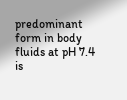predominant form in body fluids at pH 7.4 is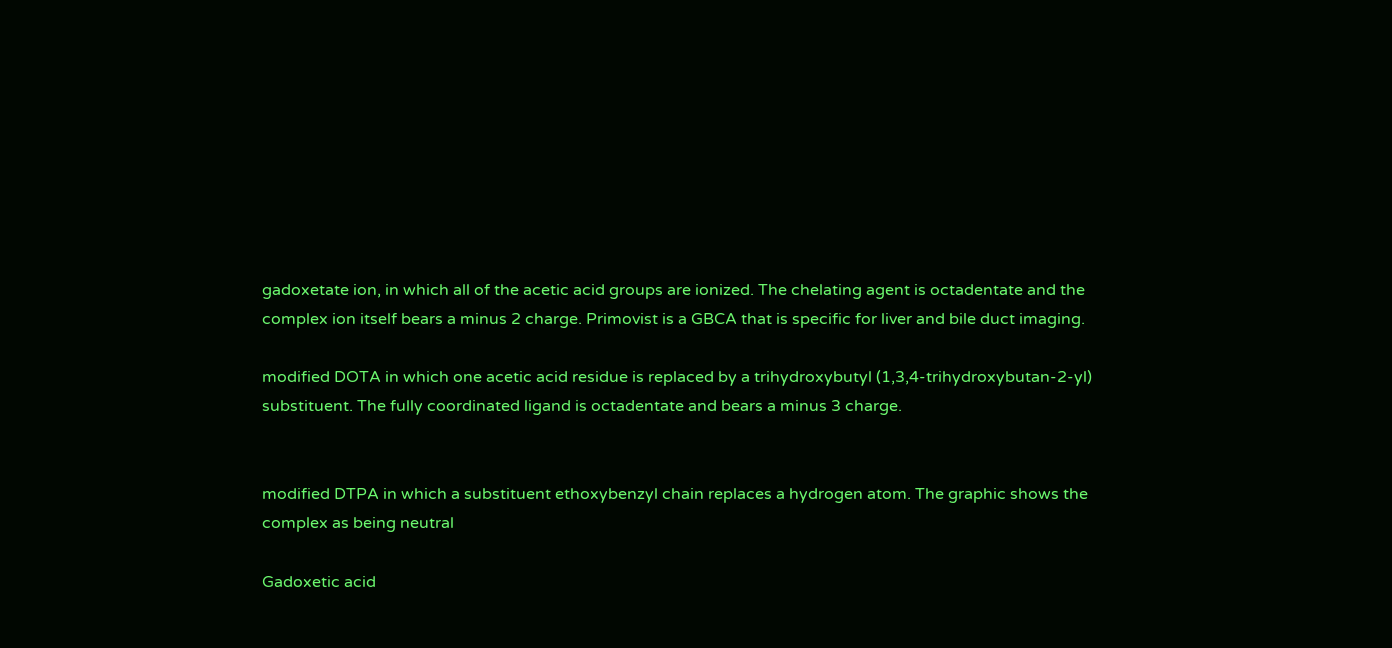gadoxetate ion, in which all of the acetic acid groups are ionized. The chelating agent is octadentate and the complex ion itself bears a minus 2 charge. Primovist is a GBCA that is specific for liver and bile duct imaging.

modified DOTA in which one acetic acid residue is replaced by a trihydroxybutyl (1,3,4-trihydroxybutan-2-yl) substituent. The fully coordinated ligand is octadentate and bears a minus 3 charge.


modified DTPA in which a substituent ethoxybenzyl chain replaces a hydrogen atom. The graphic shows the complex as being neutral

Gadoxetic acid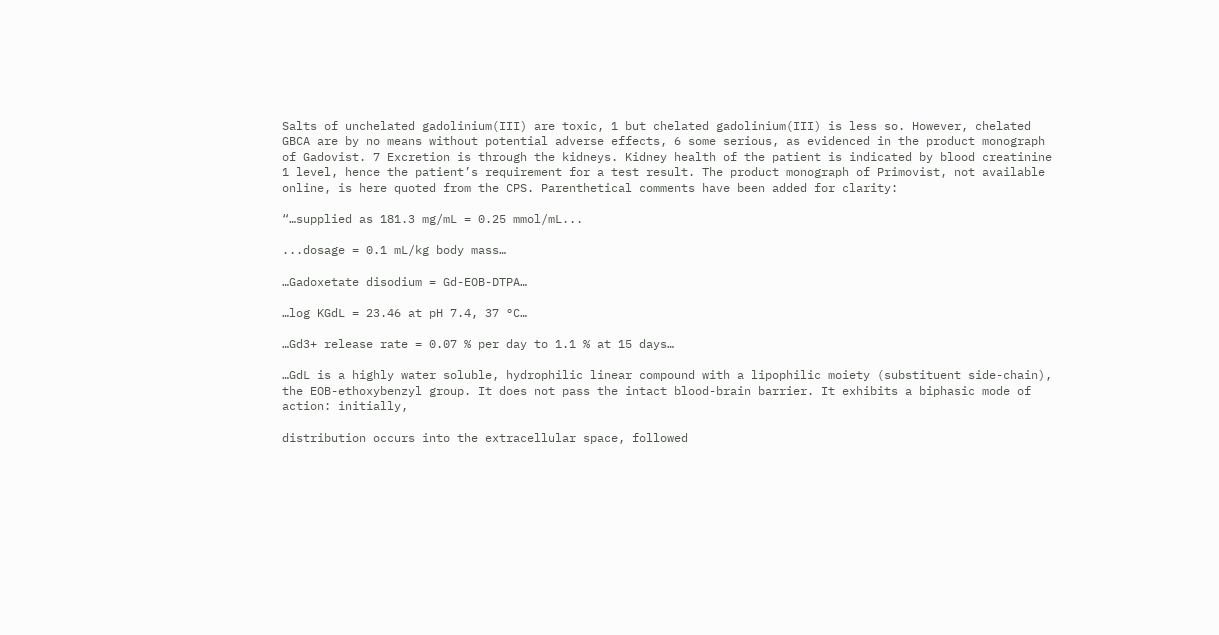Salts of unchelated gadolinium(III) are toxic, 1 but chelated gadolinium(III) is less so. However, chelated GBCA are by no means without potential adverse effects, 6 some serious, as evidenced in the product monograph of Gadovist. 7 Excretion is through the kidneys. Kidney health of the patient is indicated by blood creatinine 1 level, hence the patient’s requirement for a test result. The product monograph of Primovist, not available online, is here quoted from the CPS. Parenthetical comments have been added for clarity:

“…supplied as 181.3 mg/mL = 0.25 mmol/mL...

...dosage = 0.1 mL/kg body mass…

…Gadoxetate disodium = Gd-EOB-DTPA…

…log KGdL = 23.46 at pH 7.4, 37 °C…

…Gd3+ release rate = 0.07 % per day to 1.1 % at 15 days…

…GdL is a highly water soluble, hydrophilic linear compound with a lipophilic moiety (substituent side-chain), the EOB-ethoxybenzyl group. It does not pass the intact blood-brain barrier. It exhibits a biphasic mode of action: initially,

distribution occurs into the extracellular space, followed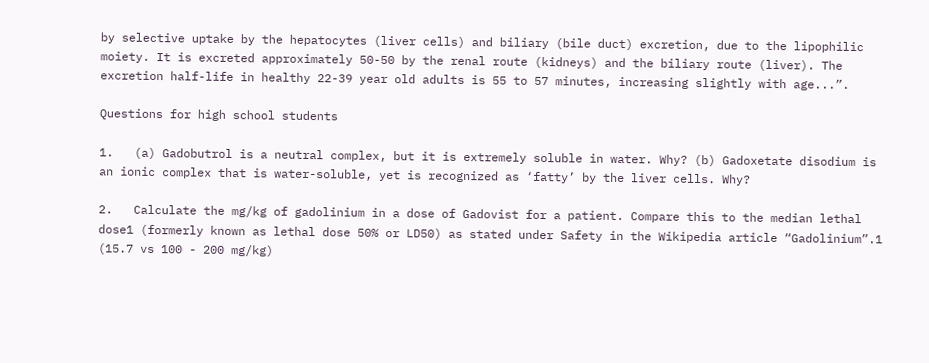by selective uptake by the hepatocytes (liver cells) and biliary (bile duct) excretion, due to the lipophilic moiety. It is excreted approximately 50-50 by the renal route (kidneys) and the biliary route (liver). The excretion half-life in healthy 22-39 year old adults is 55 to 57 minutes, increasing slightly with age...”.

Questions for high school students

1.   (a) Gadobutrol is a neutral complex, but it is extremely soluble in water. Why? (b) Gadoxetate disodium is an ionic complex that is water-soluble, yet is recognized as ‘fatty’ by the liver cells. Why?

2.   Calculate the mg/kg of gadolinium in a dose of Gadovist for a patient. Compare this to the median lethal dose1 (formerly known as lethal dose 50% or LD50) as stated under Safety in the Wikipedia article “Gadolinium”.1 (15.7 vs 100 - 200 mg/kg)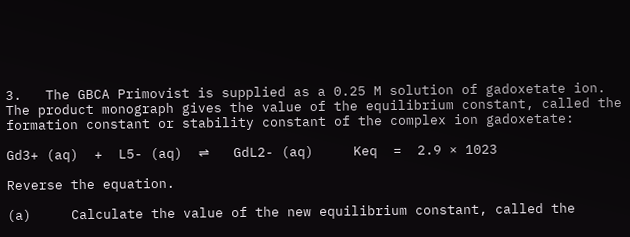3.   The GBCA Primovist is supplied as a 0.25 M solution of gadoxetate ion. The product monograph gives the value of the equilibrium constant, called the formation constant or stability constant of the complex ion gadoxetate:

Gd3+ (aq)  +  L5- (aq)  ⇌   GdL2- (aq)     Keq  =  2.9 × 1023

Reverse the equation.

(a)     Calculate the value of the new equilibrium constant, called the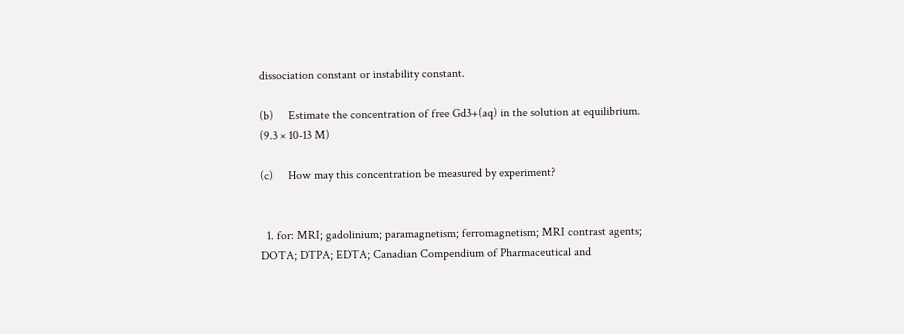dissociation constant or instability constant.

(b)     Estimate the concentration of free Gd3+(aq) in the solution at equilibrium. (9.3 × 10-13 M)

(c)     How may this concentration be measured by experiment?


  1. for: MRI; gadolinium; paramagnetism; ferromagnetism; MRI contrast agents; DOTA; DTPA; EDTA; Canadian Compendium of Pharmaceutical and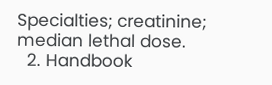Specialties; creatinine; median lethal dose.
  2. Handbook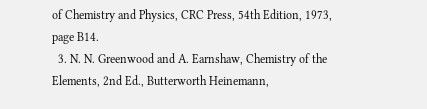of Chemistry and Physics, CRC Press, 54th Edition, 1973, page B14.
  3. N. N. Greenwood and A. Earnshaw, Chemistry of the Elements, 2nd Ed., Butterworth Heinemann,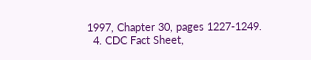1997, Chapter 30, pages 1227-1249.
  4. CDC Fact Sheet,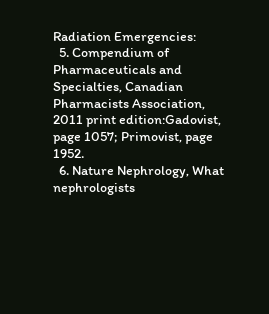Radiation Emergencies:
  5. Compendium of Pharmaceuticals and Specialties, Canadian Pharmacists Association, 2011 print edition:Gadovist, page 1057; Primovist, page 1952.
  6. Nature Nephrology, What nephrologists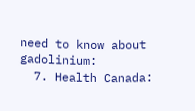need to know about gadolinium:
  7. Health Canada: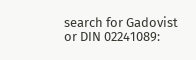search for Gadovist or DIN 02241089: